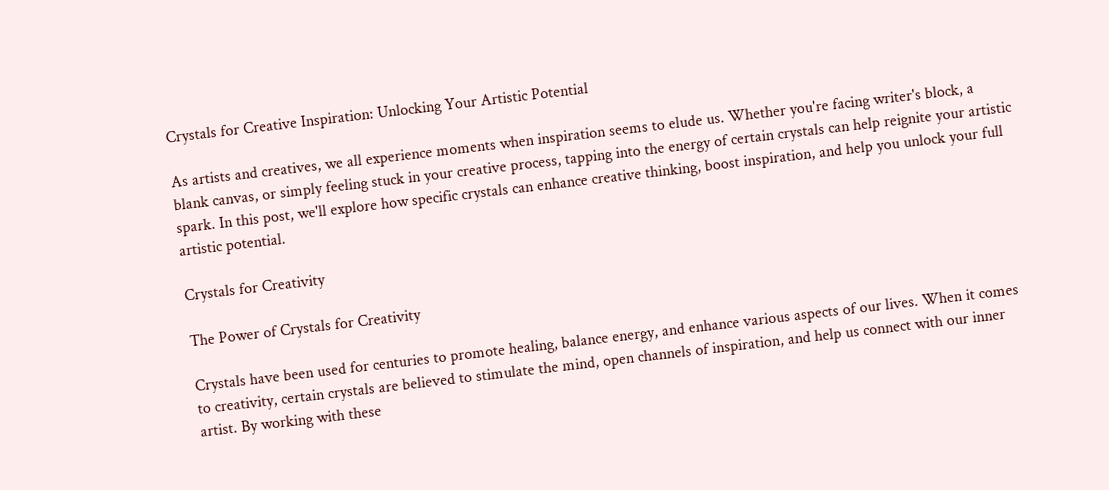Crystals for Creative Inspiration: Unlocking Your Artistic Potential

As artists and creatives, we all experience moments when inspiration seems to elude us. Whether you're facing writer's block, a blank canvas, or simply feeling stuck in your creative process, tapping into the energy of certain crystals can help reignite your artistic spark. In this post, we'll explore how specific crystals can enhance creative thinking, boost inspiration, and help you unlock your full artistic potential.

Crystals for Creativity

The Power of Crystals for Creativity

Crystals have been used for centuries to promote healing, balance energy, and enhance various aspects of our lives. When it comes to creativity, certain crystals are believed to stimulate the mind, open channels of inspiration, and help us connect with our inner artist. By working with these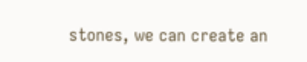stones, we can create an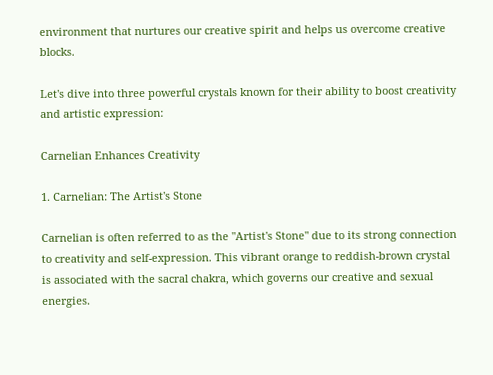environment that nurtures our creative spirit and helps us overcome creative blocks.

Let's dive into three powerful crystals known for their ability to boost creativity and artistic expression:

Carnelian Enhances Creativity

1. Carnelian: The Artist's Stone

Carnelian is often referred to as the "Artist's Stone" due to its strong connection to creativity and self-expression. This vibrant orange to reddish-brown crystal is associated with the sacral chakra, which governs our creative and sexual energies.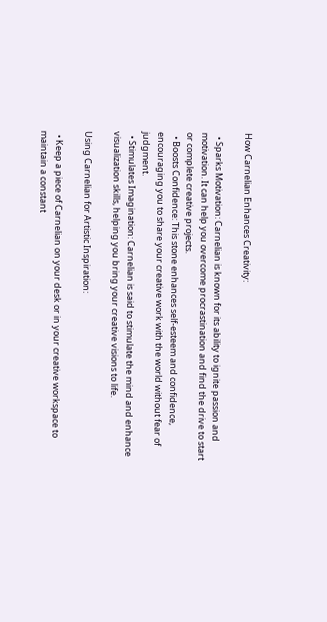How Carnelian Enhances Creativity:

  • Sparks Motivation: Carnelian is known for its ability to ignite passion and motivation. It can help you overcome procrastination and find the drive to start or complete creative projects.
  • Boosts Confidence: This stone enhances self-esteem and confidence, encouraging you to share your creative work with the world without fear of judgment.
  • Stimulates Imagination: Carnelian is said to stimulate the mind and enhance visualization skills, helping you bring your creative visions to life.

Using Carnelian for Artistic Inspiration:

  • Keep a piece of Carnelian on your desk or in your creative workspace to maintain a constant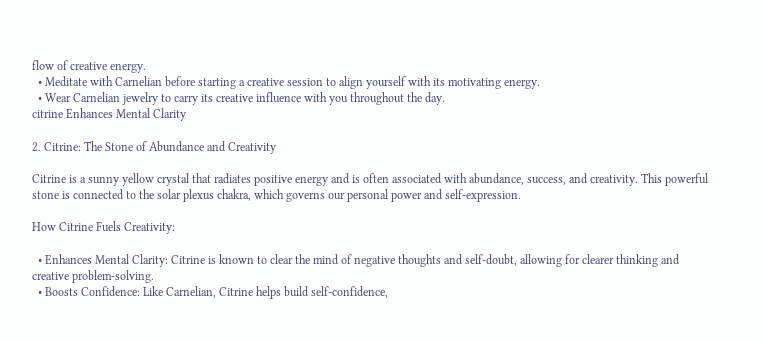flow of creative energy.
  • Meditate with Carnelian before starting a creative session to align yourself with its motivating energy.
  • Wear Carnelian jewelry to carry its creative influence with you throughout the day.
citrine Enhances Mental Clarity

2. Citrine: The Stone of Abundance and Creativity

Citrine is a sunny yellow crystal that radiates positive energy and is often associated with abundance, success, and creativity. This powerful stone is connected to the solar plexus chakra, which governs our personal power and self-expression.

How Citrine Fuels Creativity:

  • Enhances Mental Clarity: Citrine is known to clear the mind of negative thoughts and self-doubt, allowing for clearer thinking and creative problem-solving.
  • Boosts Confidence: Like Carnelian, Citrine helps build self-confidence,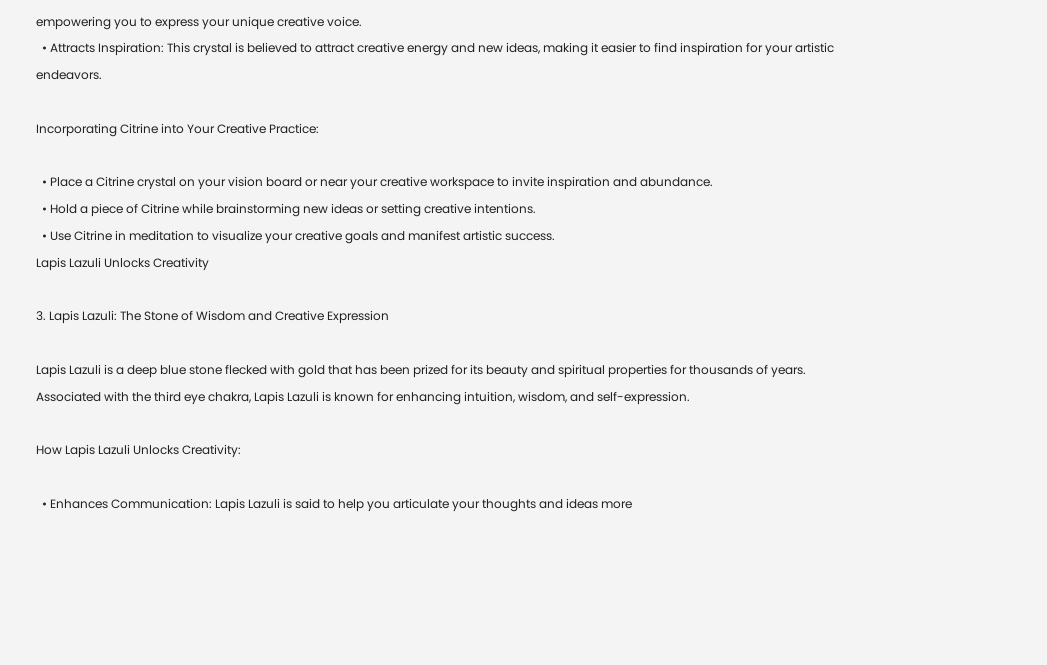empowering you to express your unique creative voice.
  • Attracts Inspiration: This crystal is believed to attract creative energy and new ideas, making it easier to find inspiration for your artistic endeavors.

Incorporating Citrine into Your Creative Practice:

  • Place a Citrine crystal on your vision board or near your creative workspace to invite inspiration and abundance.
  • Hold a piece of Citrine while brainstorming new ideas or setting creative intentions.
  • Use Citrine in meditation to visualize your creative goals and manifest artistic success.
Lapis Lazuli Unlocks Creativity

3. Lapis Lazuli: The Stone of Wisdom and Creative Expression

Lapis Lazuli is a deep blue stone flecked with gold that has been prized for its beauty and spiritual properties for thousands of years. Associated with the third eye chakra, Lapis Lazuli is known for enhancing intuition, wisdom, and self-expression.

How Lapis Lazuli Unlocks Creativity:

  • Enhances Communication: Lapis Lazuli is said to help you articulate your thoughts and ideas more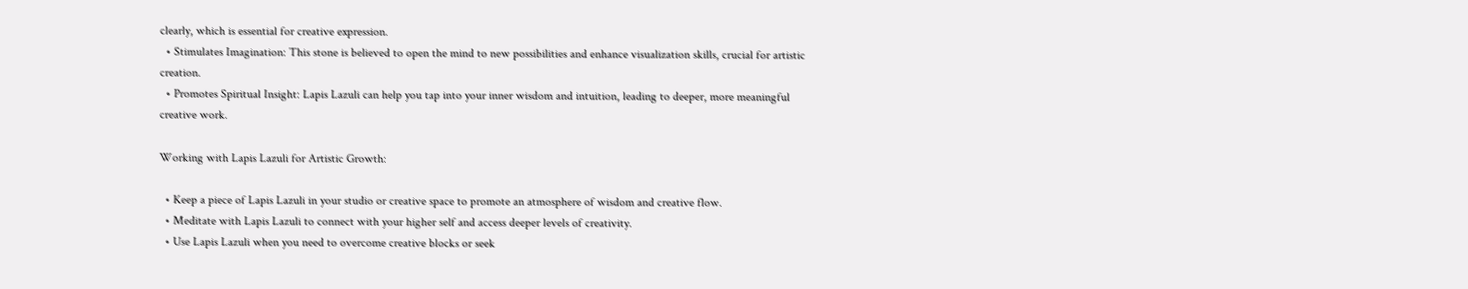clearly, which is essential for creative expression.
  • Stimulates Imagination: This stone is believed to open the mind to new possibilities and enhance visualization skills, crucial for artistic creation.
  • Promotes Spiritual Insight: Lapis Lazuli can help you tap into your inner wisdom and intuition, leading to deeper, more meaningful creative work.

Working with Lapis Lazuli for Artistic Growth:

  • Keep a piece of Lapis Lazuli in your studio or creative space to promote an atmosphere of wisdom and creative flow.
  • Meditate with Lapis Lazuli to connect with your higher self and access deeper levels of creativity.
  • Use Lapis Lazuli when you need to overcome creative blocks or seek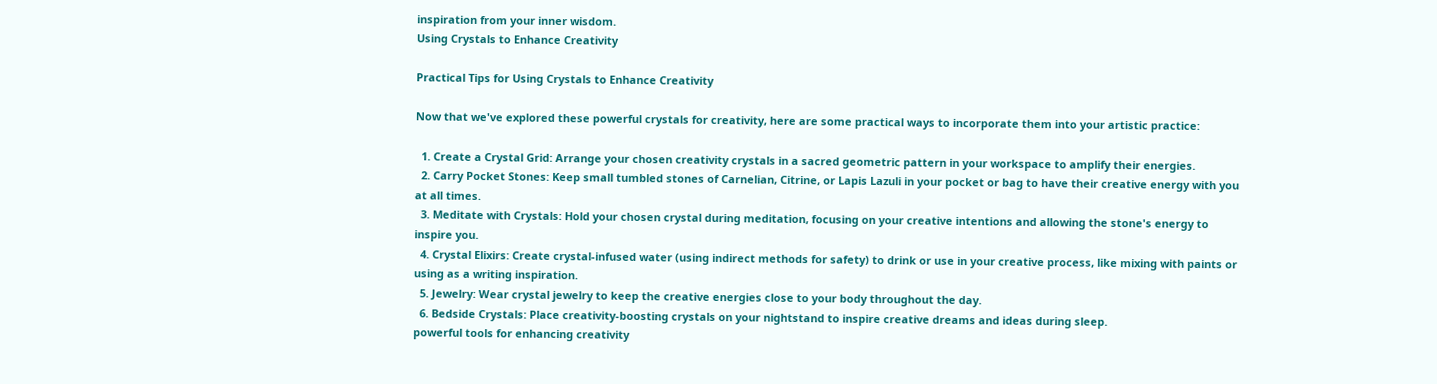inspiration from your inner wisdom.
Using Crystals to Enhance Creativity

Practical Tips for Using Crystals to Enhance Creativity

Now that we've explored these powerful crystals for creativity, here are some practical ways to incorporate them into your artistic practice:

  1. Create a Crystal Grid: Arrange your chosen creativity crystals in a sacred geometric pattern in your workspace to amplify their energies.
  2. Carry Pocket Stones: Keep small tumbled stones of Carnelian, Citrine, or Lapis Lazuli in your pocket or bag to have their creative energy with you at all times.
  3. Meditate with Crystals: Hold your chosen crystal during meditation, focusing on your creative intentions and allowing the stone's energy to inspire you.
  4. Crystal Elixirs: Create crystal-infused water (using indirect methods for safety) to drink or use in your creative process, like mixing with paints or using as a writing inspiration.
  5. Jewelry: Wear crystal jewelry to keep the creative energies close to your body throughout the day.
  6. Bedside Crystals: Place creativity-boosting crystals on your nightstand to inspire creative dreams and ideas during sleep.
powerful tools for enhancing creativity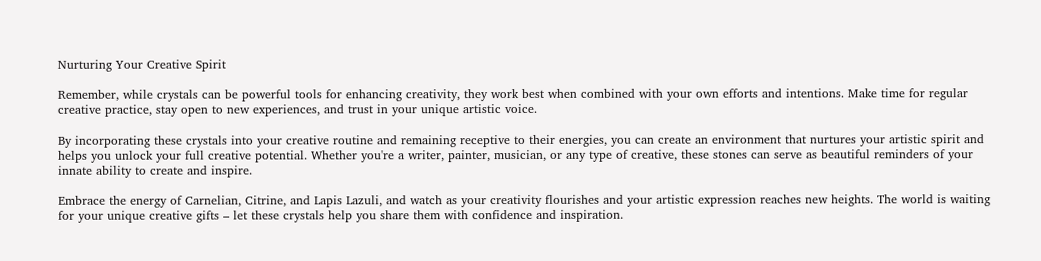Nurturing Your Creative Spirit

Remember, while crystals can be powerful tools for enhancing creativity, they work best when combined with your own efforts and intentions. Make time for regular creative practice, stay open to new experiences, and trust in your unique artistic voice.

By incorporating these crystals into your creative routine and remaining receptive to their energies, you can create an environment that nurtures your artistic spirit and helps you unlock your full creative potential. Whether you're a writer, painter, musician, or any type of creative, these stones can serve as beautiful reminders of your innate ability to create and inspire.

Embrace the energy of Carnelian, Citrine, and Lapis Lazuli, and watch as your creativity flourishes and your artistic expression reaches new heights. The world is waiting for your unique creative gifts – let these crystals help you share them with confidence and inspiration.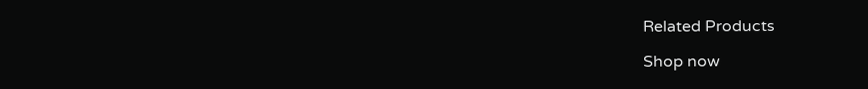Related Products

Shop now